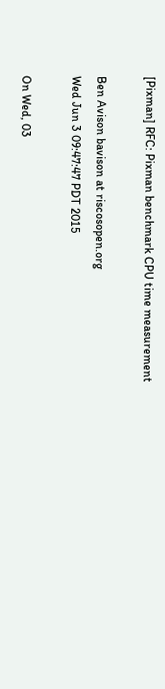[Pixman] RFC: Pixman benchmark CPU time measurement

Ben Avison bavison at riscosopen.org
Wed Jun 3 09:47:47 PDT 2015

On Wed, 03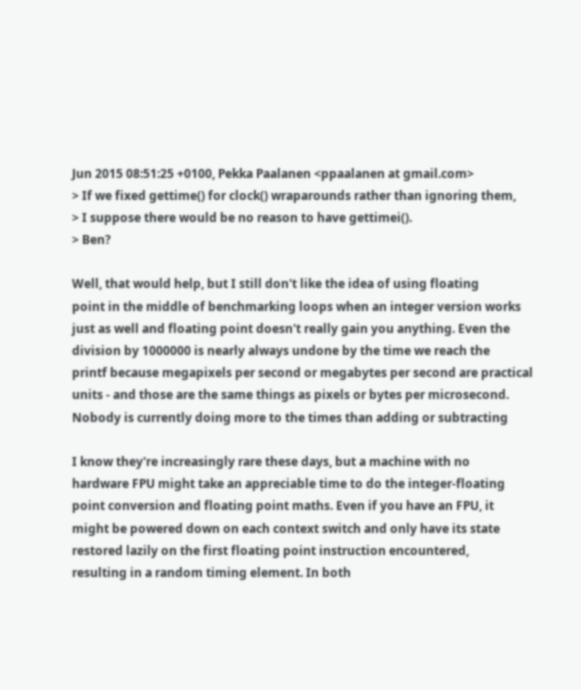Jun 2015 08:51:25 +0100, Pekka Paalanen <ppaalanen at gmail.com>
> If we fixed gettime() for clock() wraparounds rather than ignoring them,
> I suppose there would be no reason to have gettimei().
> Ben?

Well, that would help, but I still don't like the idea of using floating
point in the middle of benchmarking loops when an integer version works
just as well and floating point doesn't really gain you anything. Even the
division by 1000000 is nearly always undone by the time we reach the
printf because megapixels per second or megabytes per second are practical
units - and those are the same things as pixels or bytes per microsecond.
Nobody is currently doing more to the times than adding or subtracting

I know they're increasingly rare these days, but a machine with no
hardware FPU might take an appreciable time to do the integer-floating
point conversion and floating point maths. Even if you have an FPU, it
might be powered down on each context switch and only have its state
restored lazily on the first floating point instruction encountered,
resulting in a random timing element. In both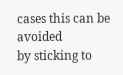cases this can be avoided
by sticking to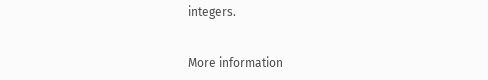integers.


More information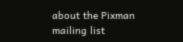about the Pixman mailing list